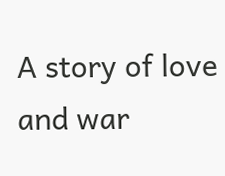A story of love and war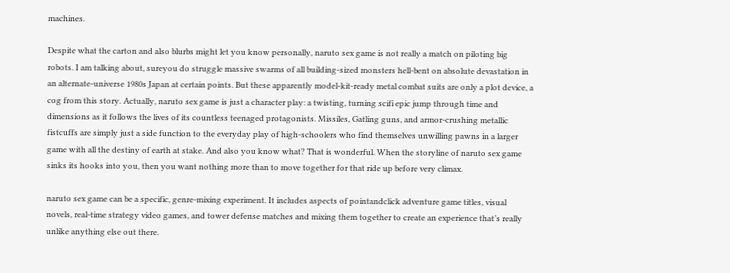machines.

Despite what the carton and also blurbs might let you know personally, naruto sex game is not really a match on piloting big robots. I am talking about, sureyou do struggle massive swarms of all building-sized monsters hell-bent on absolute devastation in an alternate-universe 1980s Japan at certain points. But these apparently model-kit-ready metal combat suits are only a plot device, a cog from this story. Actually, naruto sex game is just a character play: a twisting, turning scifi epic jump through time and dimensions as it follows the lives of its countless teenaged protagonists. Missiles, Gatling guns, and armor-crushing metallic fistcuffs are simply just a side function to the everyday play of high-schoolers who find themselves unwilling pawns in a larger game with all the destiny of earth at stake. And also you know what? That is wonderful. When the storyline of naruto sex game sinks its hooks into you, then you want nothing more than to move together for that ride up before very climax.

naruto sex game can be a specific, genre-mixing experiment. It includes aspects of pointandclick adventure game titles, visual novels, real-time strategy video games, and tower defense matches and mixing them together to create an experience that’s really unlike anything else out there.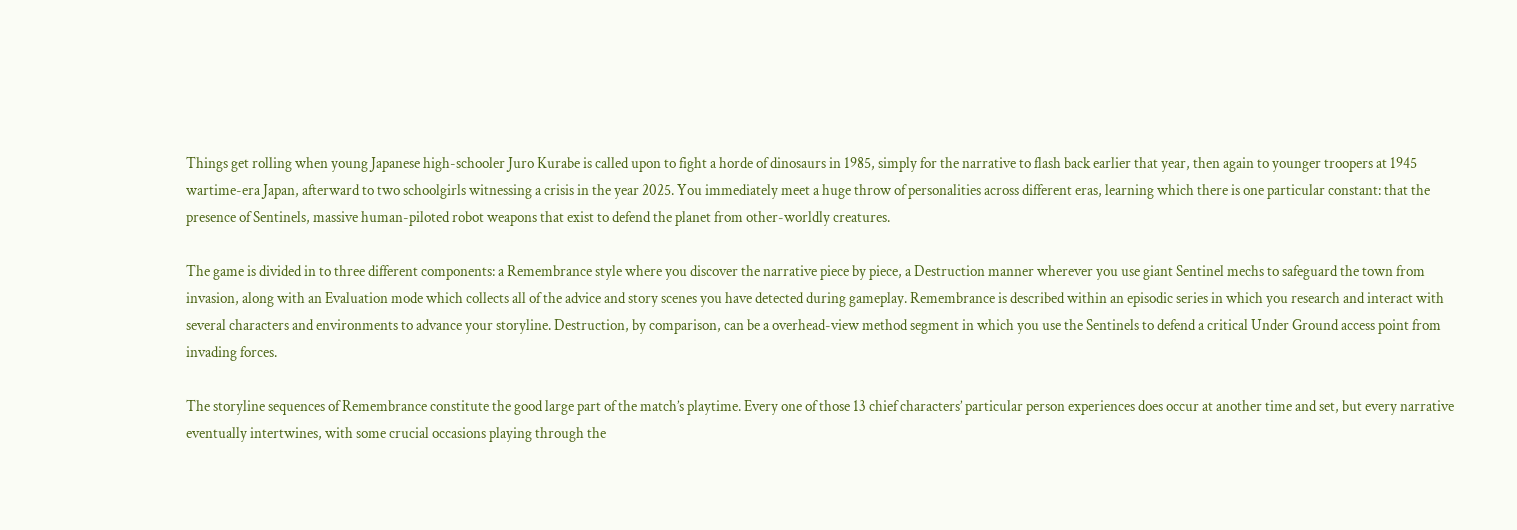Things get rolling when young Japanese high-schooler Juro Kurabe is called upon to fight a horde of dinosaurs in 1985, simply for the narrative to flash back earlier that year, then again to younger troopers at 1945 wartime-era Japan, afterward to two schoolgirls witnessing a crisis in the year 2025. You immediately meet a huge throw of personalities across different eras, learning which there is one particular constant: that the presence of Sentinels, massive human-piloted robot weapons that exist to defend the planet from other-worldly creatures.

The game is divided in to three different components: a Remembrance style where you discover the narrative piece by piece, a Destruction manner wherever you use giant Sentinel mechs to safeguard the town from invasion, along with an Evaluation mode which collects all of the advice and story scenes you have detected during gameplay. Remembrance is described within an episodic series in which you research and interact with several characters and environments to advance your storyline. Destruction, by comparison, can be a overhead-view method segment in which you use the Sentinels to defend a critical Under Ground access point from invading forces.

The storyline sequences of Remembrance constitute the good large part of the match’s playtime. Every one of those 13 chief characters’ particular person experiences does occur at another time and set, but every narrative eventually intertwines, with some crucial occasions playing through the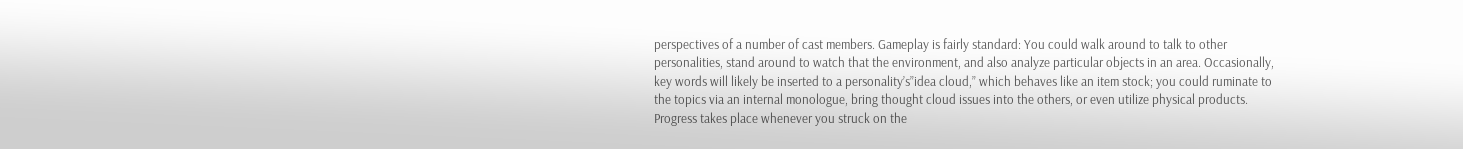perspectives of a number of cast members. Gameplay is fairly standard: You could walk around to talk to other personalities, stand around to watch that the environment, and also analyze particular objects in an area. Occasionally, key words will likely be inserted to a personality’s”idea cloud,” which behaves like an item stock; you could ruminate to the topics via an internal monologue, bring thought cloud issues into the others, or even utilize physical products. Progress takes place whenever you struck on the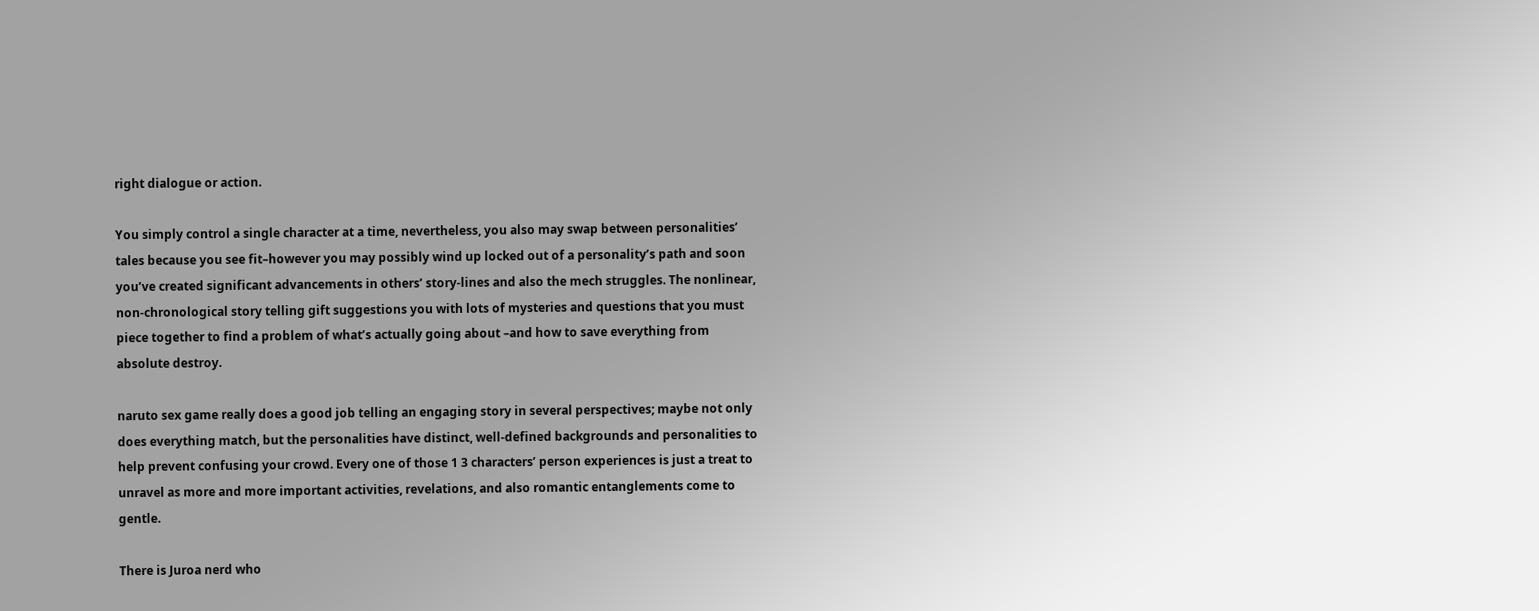right dialogue or action.

You simply control a single character at a time, nevertheless, you also may swap between personalities’ tales because you see fit–however you may possibly wind up locked out of a personality’s path and soon you’ve created significant advancements in others’ story-lines and also the mech struggles. The nonlinear, non-chronological story telling gift suggestions you with lots of mysteries and questions that you must piece together to find a problem of what’s actually going about –and how to save everything from absolute destroy.

naruto sex game really does a good job telling an engaging story in several perspectives; maybe not only does everything match, but the personalities have distinct, well-defined backgrounds and personalities to help prevent confusing your crowd. Every one of those 1 3 characters’ person experiences is just a treat to unravel as more and more important activities, revelations, and also romantic entanglements come to gentle.

There is Juroa nerd who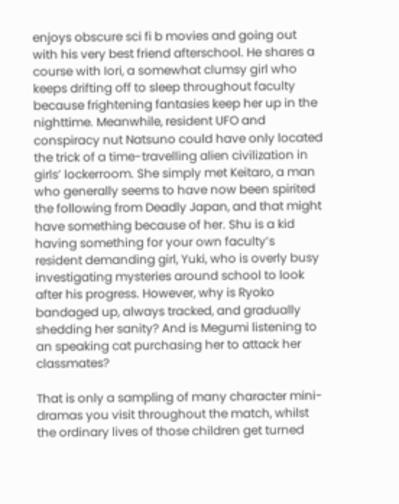enjoys obscure sci fi b movies and going out with his very best friend afterschool. He shares a course with Iori, a somewhat clumsy girl who keeps drifting off to sleep throughout faculty because frightening fantasies keep her up in the nighttime. Meanwhile, resident UFO and conspiracy nut Natsuno could have only located the trick of a time-travelling alien civilization in girls’ lockerroom. She simply met Keitaro, a man who generally seems to have now been spirited the following from Deadly Japan, and that might have something because of her. Shu is a kid having something for your own faculty’s resident demanding girl, Yuki, who is overly busy investigating mysteries around school to look after his progress. However, why is Ryoko bandaged up, always tracked, and gradually shedding her sanity? And is Megumi listening to an speaking cat purchasing her to attack her classmates?

That is only a sampling of many character mini-dramas you visit throughout the match, whilst the ordinary lives of those children get turned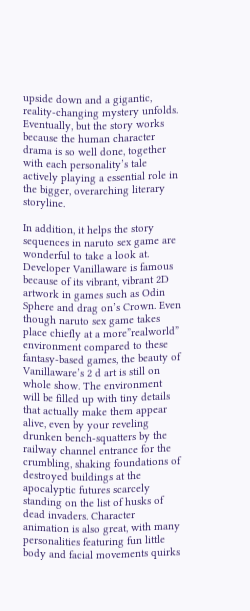upside down and a gigantic, reality-changing mystery unfolds. Eventually, but the story works because the human character drama is so well done, together with each personality’s tale actively playing a essential role in the bigger, overarching literary storyline.

In addition, it helps the story sequences in naruto sex game are wonderful to take a look at. Developer Vanillaware is famous because of its vibrant, vibrant 2D artwork in games such as Odin Sphere and drag on’s Crown. Even though naruto sex game takes place chiefly at a more”realworld” environment compared to these fantasy-based games, the beauty of Vanillaware’s 2 d art is still on whole show. The environment will be filled up with tiny details that actually make them appear alive, even by your reveling drunken bench-squatters by the railway channel entrance for the crumbling, shaking foundations of destroyed buildings at the apocalyptic futures scarcely standing on the list of husks of dead invaders. Character animation is also great, with many personalities featuring fun little body and facial movements quirks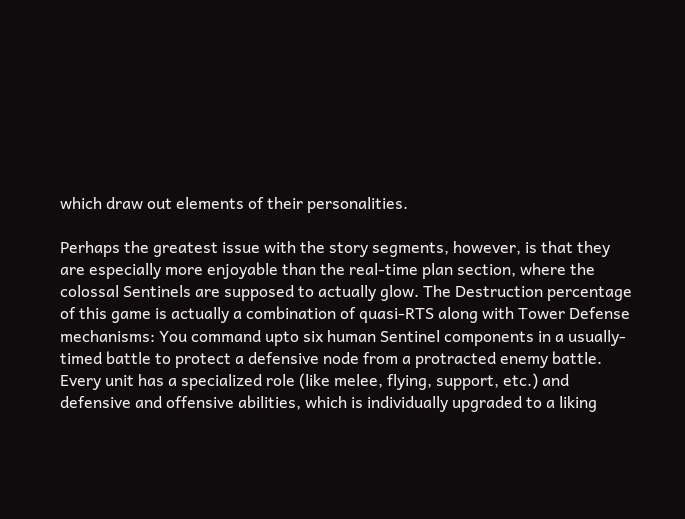which draw out elements of their personalities.

Perhaps the greatest issue with the story segments, however, is that they are especially more enjoyable than the real-time plan section, where the colossal Sentinels are supposed to actually glow. The Destruction percentage of this game is actually a combination of quasi-RTS along with Tower Defense mechanisms: You command upto six human Sentinel components in a usually-timed battle to protect a defensive node from a protracted enemy battle. Every unit has a specialized role (like melee, flying, support, etc.) and defensive and offensive abilities, which is individually upgraded to a liking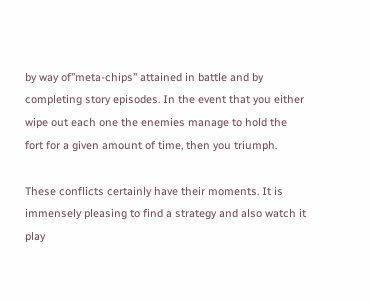by way of”meta-chips” attained in battle and by completing story episodes. In the event that you either wipe out each one the enemies manage to hold the fort for a given amount of time, then you triumph.

These conflicts certainly have their moments. It is immensely pleasing to find a strategy and also watch it play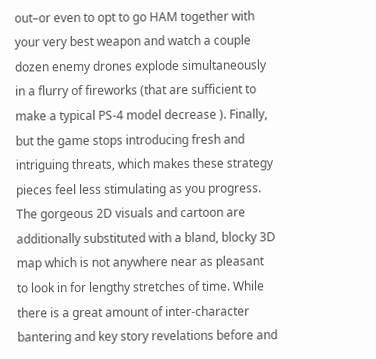out–or even to opt to go HAM together with your very best weapon and watch a couple dozen enemy drones explode simultaneously in a flurry of fireworks (that are sufficient to make a typical PS-4 model decrease ). Finally, but the game stops introducing fresh and intriguing threats, which makes these strategy pieces feel less stimulating as you progress. The gorgeous 2D visuals and cartoon are additionally substituted with a bland, blocky 3D map which is not anywhere near as pleasant to look in for lengthy stretches of time. While there is a great amount of inter-character bantering and key story revelations before and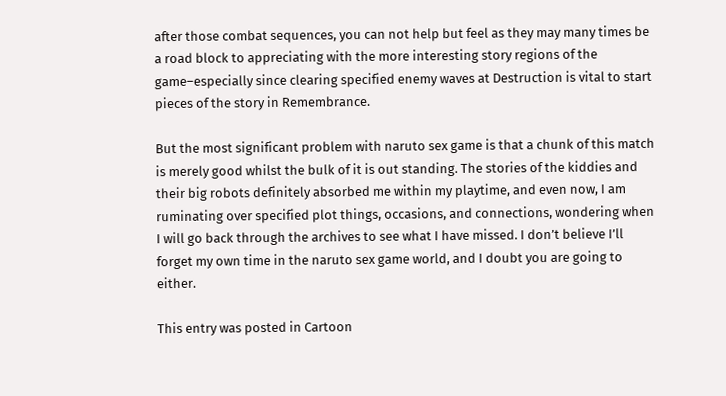after those combat sequences, you can not help but feel as they may many times be a road block to appreciating with the more interesting story regions of the game–especially since clearing specified enemy waves at Destruction is vital to start pieces of the story in Remembrance.

But the most significant problem with naruto sex game is that a chunk of this match is merely good whilst the bulk of it is out standing. The stories of the kiddies and their big robots definitely absorbed me within my playtime, and even now, I am ruminating over specified plot things, occasions, and connections, wondering when I will go back through the archives to see what I have missed. I don’t believe I’ll forget my own time in the naruto sex game world, and I doubt you are going to either.

This entry was posted in Cartoon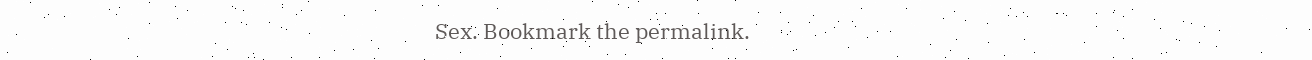Sex. Bookmark the permalink.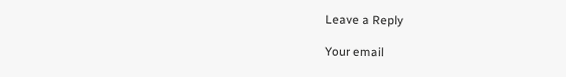Leave a Reply

Your email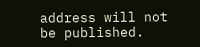address will not be published.